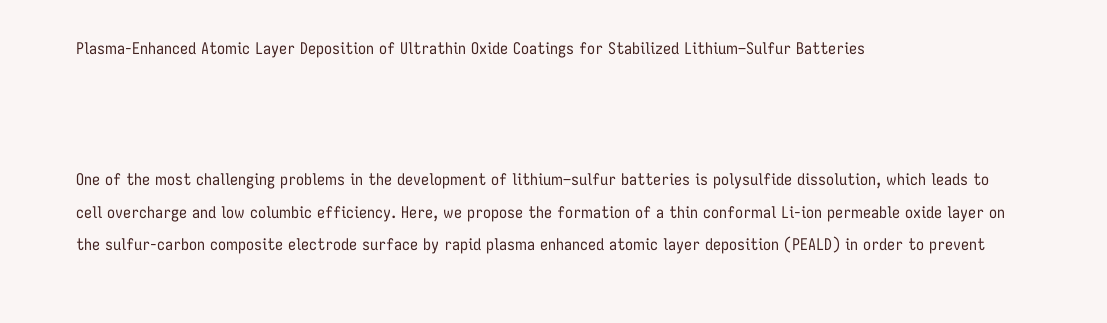Plasma-Enhanced Atomic Layer Deposition of Ultrathin Oxide Coatings for Stabilized Lithium–Sulfur Batteries



One of the most challenging problems in the development of lithium–sulfur batteries is polysulfide dissolution, which leads to cell overcharge and low columbic efficiency. Here, we propose the formation of a thin conformal Li-ion permeable oxide layer on the sulfur-carbon composite electrode surface by rapid plasma enhanced atomic layer deposition (PEALD) in order to prevent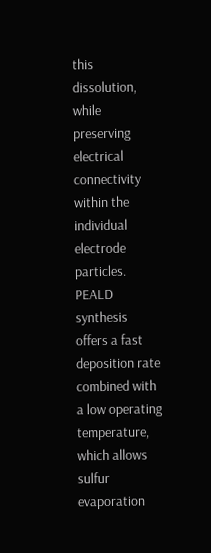this dissolution, while preserving electrical connectivity within the individual electrode particles. PEALD synthesis offers a fast deposition rate combined with a low operating temperature, which allows sulfur evaporation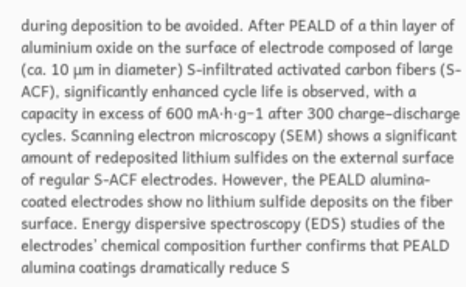during deposition to be avoided. After PEALD of a thin layer of aluminium oxide on the surface of electrode composed of large (ca. 10 μm in diameter) S-infiltrated activated carbon fibers (S-ACF), significantly enhanced cycle life is observed, with a capacity in excess of 600 mA·h·g−1 after 300 charge–discharge cycles. Scanning electron microscopy (SEM) shows a significant amount of redeposited lithium sulfides on the external surface of regular S-ACF electrodes. However, the PEALD alumina-coated electrodes show no lithium sulfide deposits on the fiber surface. Energy dispersive spectroscopy (EDS) studies of the electrodes’ chemical composition further confirms that PEALD alumina coatings dramatically reduce S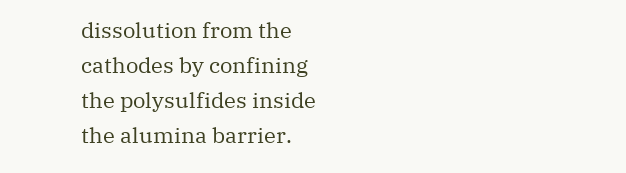dissolution from the cathodes by confining the polysulfides inside the alumina barrier.